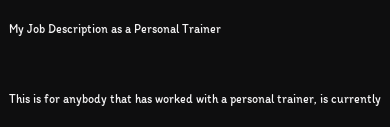My Job Description as a Personal Trainer


This is for anybody that has worked with a personal trainer, is currently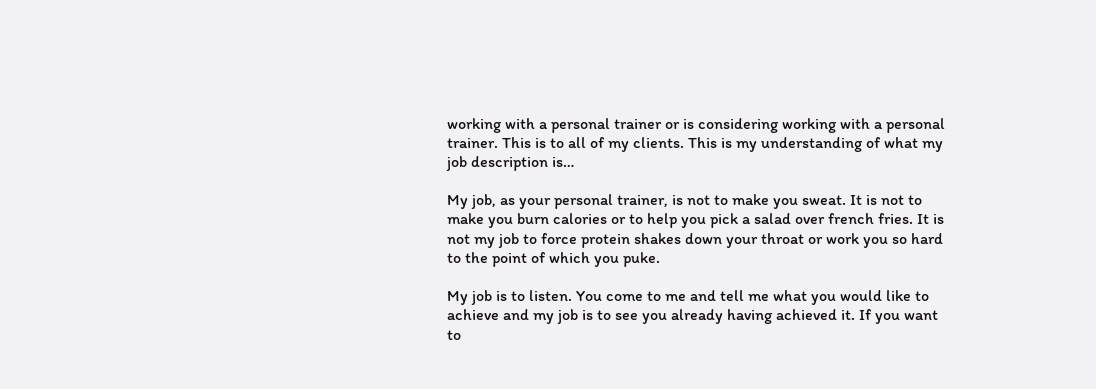working with a personal trainer or is considering working with a personal trainer. This is to all of my clients. This is my understanding of what my job description is…

My job, as your personal trainer, is not to make you sweat. It is not to make you burn calories or to help you pick a salad over french fries. It is not my job to force protein shakes down your throat or work you so hard to the point of which you puke.

My job is to listen. You come to me and tell me what you would like to achieve and my job is to see you already having achieved it. If you want to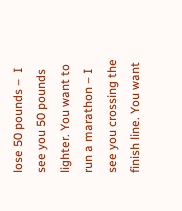lose 50 pounds –  I see you 50 pounds lighter. You want to run a marathon – I see you crossing the finish line. You want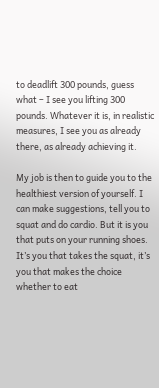to deadlift 300 pounds, guess what – I see you lifting 300 pounds. Whatever it is, in realistic measures, I see you as already there, as already achieving it.

My job is then to guide you to the healthiest version of yourself. I can make suggestions, tell you to squat and do cardio. But it is you that puts on your running shoes. It’s you that takes the squat, it’s you that makes the choice whether to eat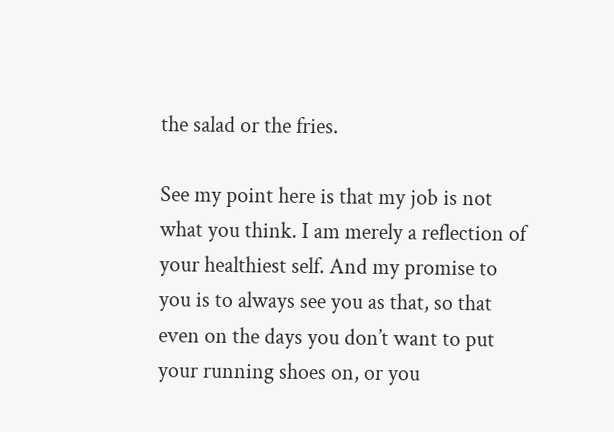the salad or the fries.

See my point here is that my job is not what you think. I am merely a reflection of your healthiest self. And my promise to you is to always see you as that, so that even on the days you don’t want to put your running shoes on, or you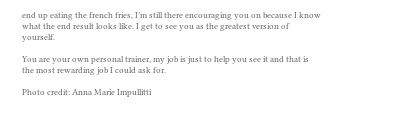end up eating the french fries, I’m still there encouraging you on because I know what the end result looks like. I get to see you as the greatest version of yourself.

You are your own personal trainer, my job is just to help you see it and that is the most rewarding job I could ask for.

Photo credit: Anna Marie Impullitti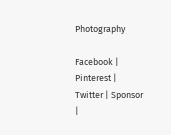Photography

Facebook | Pinterest | Twitter | Sponsor |